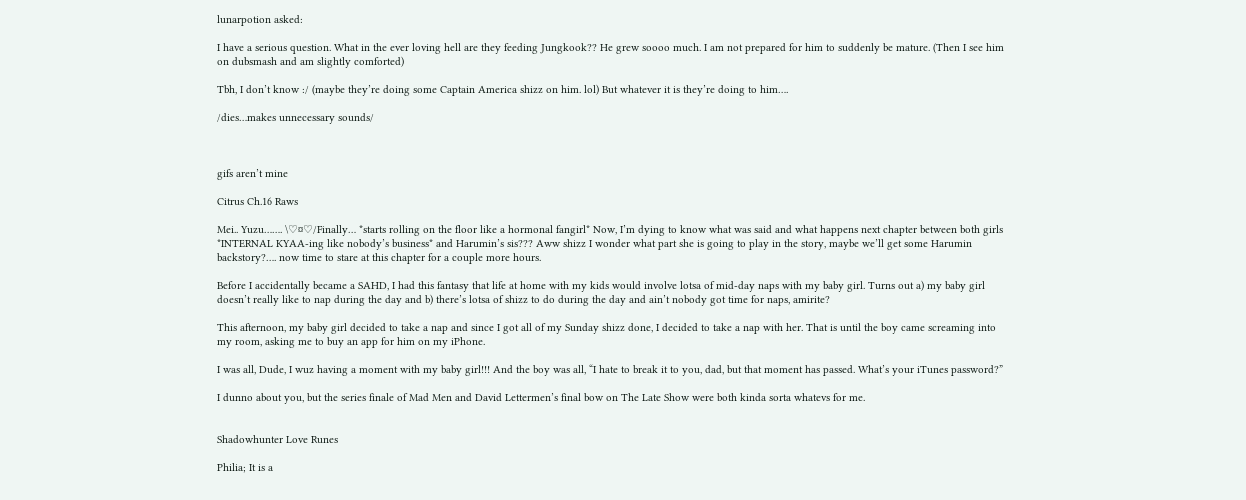lunarpotion asked:

I have a serious question. What in the ever loving hell are they feeding Jungkook?? He grew soooo much. I am not prepared for him to suddenly be mature. (Then I see him on dubsmash and am slightly comforted)

Tbh, I don’t know :/ (maybe they’re doing some Captain America shizz on him. lol) But whatever it is they’re doing to him….

/dies…makes unnecessary sounds/



gifs aren’t mine

Citrus Ch.16 Raws

Mei.. Yuzu……. \♡¤♡/Finally… *starts rolling on the floor like a hormonal fangirl* Now, I’m dying to know what was said and what happens next chapter between both girls *INTERNAL KYAA-ing like nobody’s business* and Harumin’s sis??? Aww shizz I wonder what part she is going to play in the story, maybe we’ll get some Harumin backstory?…. now time to stare at this chapter for a couple more hours.

Before I accidentally became a SAHD, I had this fantasy that life at home with my kids would involve lotsa of mid-day naps with my baby girl. Turns out a) my baby girl doesn’t really like to nap during the day and b) there’s lotsa of shizz to do during the day and ain’t nobody got time for naps, amirite?

This afternoon, my baby girl decided to take a nap and since I got all of my Sunday shizz done, I decided to take a nap with her. That is until the boy came screaming into my room, asking me to buy an app for him on my iPhone.

I was all, Dude, I wuz having a moment with my baby girl!!! And the boy was all, “I hate to break it to you, dad, but that moment has passed. What’s your iTunes password?”

I dunno about you, but the series finale of Mad Men and David Lettermen’s final bow on The Late Show were both kinda sorta whatevs for me.


Shadowhunter Love Runes

Philia; It is a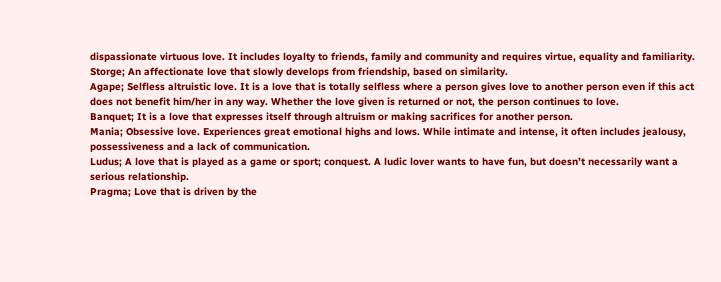dispassionate virtuous love. It includes loyalty to friends, family and community and requires virtue, equality and familiarity.
Storge; An affectionate love that slowly develops from friendship, based on similarity.
Agape; Selfless altruistic love. It is a love that is totally selfless where a person gives love to another person even if this act does not benefit him/her in any way. Whether the love given is returned or not, the person continues to love.
Banquet; It is a love that expresses itself through altruism or making sacrifices for another person.
Mania; Obsessive love. Experiences great emotional highs and lows. While intimate and intense, it often includes jealousy, possessiveness and a lack of communication.
Ludus; A love that is played as a game or sport; conquest. A ludic lover wants to have fun, but doesn’t necessarily want a serious relationship.
Pragma; Love that is driven by the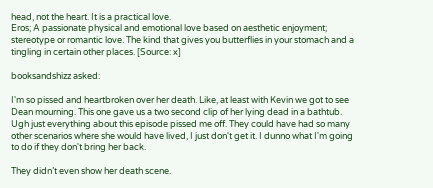head, not the heart. It is a practical love.
Eros; A passionate physical and emotional love based on aesthetic enjoyment; stereotype or romantic love. The kind that gives you butterflies in your stomach and a tingling in certain other places. [Source: x]

booksandshizz asked:

I'm so pissed and heartbroken over her death. Like, at least with Kevin we got to see Dean mourning. This one gave us a two second clip of her lying dead in a bathtub. Ugh just everything about this episode pissed me off. They could have had so many other scenarios where she would have lived, I just don't get it. I dunno what I'm going to do if they don't bring her back.

They didn’t even show her death scene.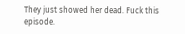They just showed her dead. Fuck this episode.